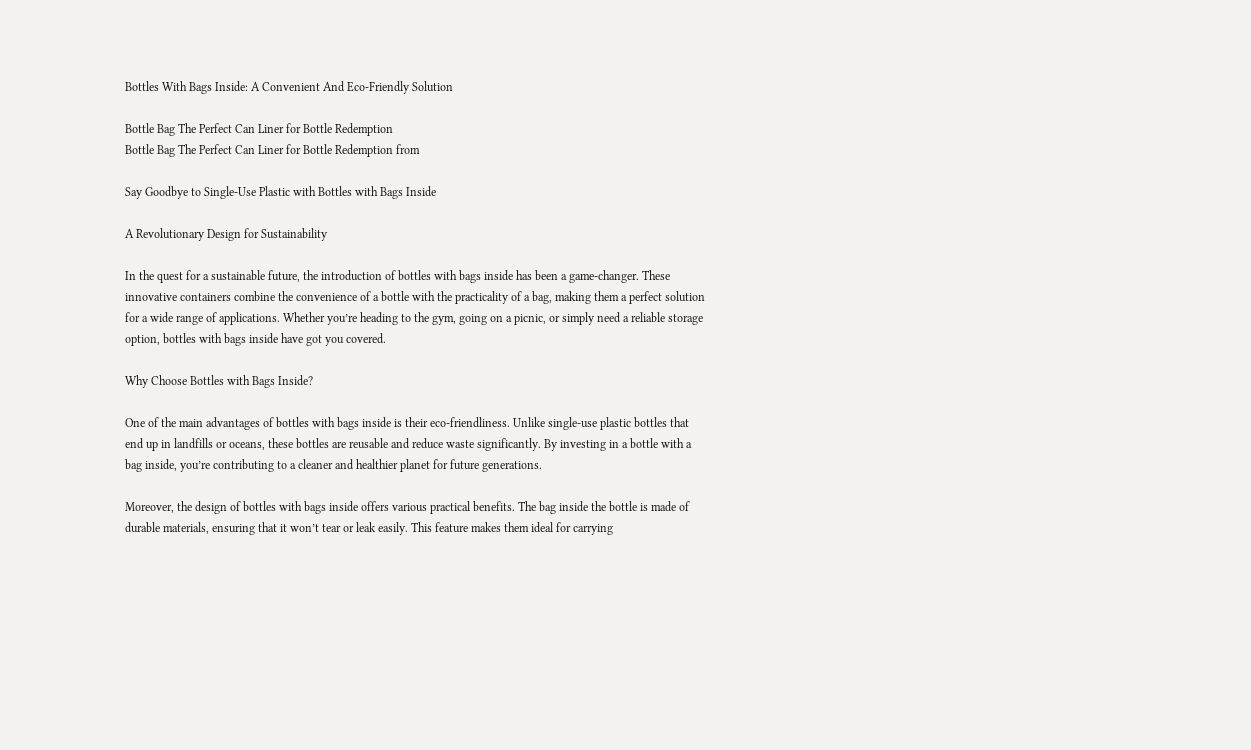Bottles With Bags Inside: A Convenient And Eco-Friendly Solution

Bottle Bag The Perfect Can Liner for Bottle Redemption
Bottle Bag The Perfect Can Liner for Bottle Redemption from

Say Goodbye to Single-Use Plastic with Bottles with Bags Inside

A Revolutionary Design for Sustainability

In the quest for a sustainable future, the introduction of bottles with bags inside has been a game-changer. These innovative containers combine the convenience of a bottle with the practicality of a bag, making them a perfect solution for a wide range of applications. Whether you’re heading to the gym, going on a picnic, or simply need a reliable storage option, bottles with bags inside have got you covered.

Why Choose Bottles with Bags Inside?

One of the main advantages of bottles with bags inside is their eco-friendliness. Unlike single-use plastic bottles that end up in landfills or oceans, these bottles are reusable and reduce waste significantly. By investing in a bottle with a bag inside, you’re contributing to a cleaner and healthier planet for future generations.

Moreover, the design of bottles with bags inside offers various practical benefits. The bag inside the bottle is made of durable materials, ensuring that it won’t tear or leak easily. This feature makes them ideal for carrying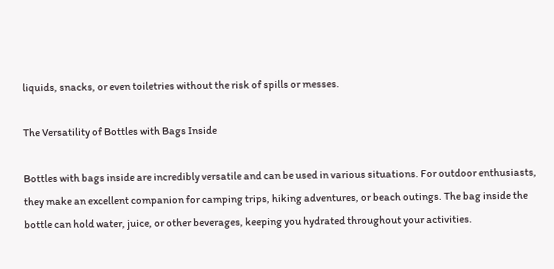liquids, snacks, or even toiletries without the risk of spills or messes.

The Versatility of Bottles with Bags Inside

Bottles with bags inside are incredibly versatile and can be used in various situations. For outdoor enthusiasts, they make an excellent companion for camping trips, hiking adventures, or beach outings. The bag inside the bottle can hold water, juice, or other beverages, keeping you hydrated throughout your activities.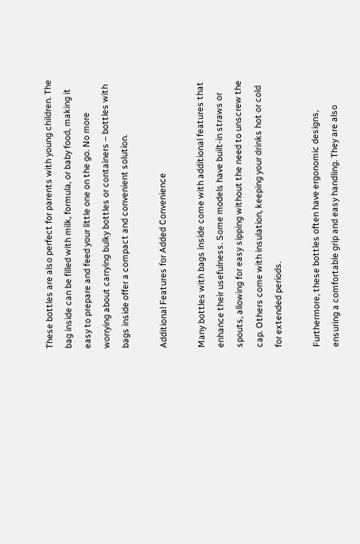These bottles are also perfect for parents with young children. The bag inside can be filled with milk, formula, or baby food, making it easy to prepare and feed your little one on the go. No more worrying about carrying bulky bottles or containers – bottles with bags inside offer a compact and convenient solution.

Additional Features for Added Convenience

Many bottles with bags inside come with additional features that enhance their usefulness. Some models have built-in straws or spouts, allowing for easy sipping without the need to unscrew the cap. Others come with insulation, keeping your drinks hot or cold for extended periods.

Furthermore, these bottles often have ergonomic designs, ensuring a comfortable grip and easy handling. They are also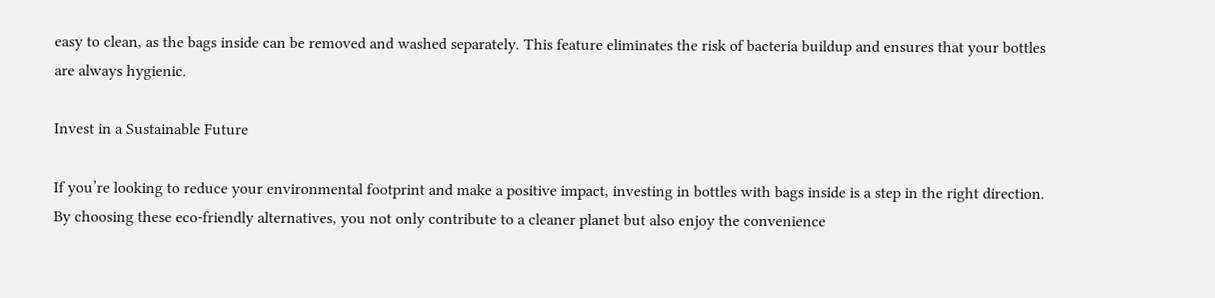easy to clean, as the bags inside can be removed and washed separately. This feature eliminates the risk of bacteria buildup and ensures that your bottles are always hygienic.

Invest in a Sustainable Future

If you’re looking to reduce your environmental footprint and make a positive impact, investing in bottles with bags inside is a step in the right direction. By choosing these eco-friendly alternatives, you not only contribute to a cleaner planet but also enjoy the convenience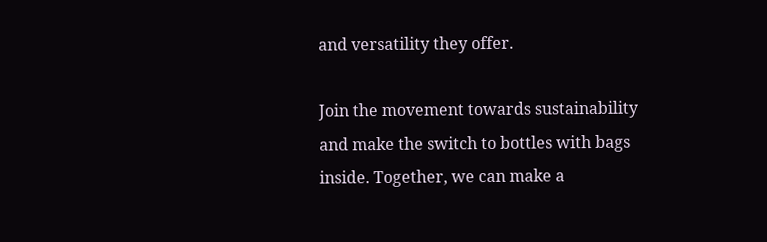and versatility they offer.

Join the movement towards sustainability and make the switch to bottles with bags inside. Together, we can make a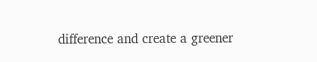difference and create a greener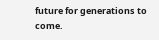future for generations to come.